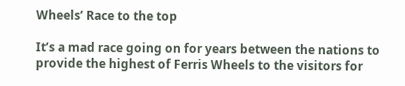Wheels’ Race to the top

It’s a mad race going on for years between the nations to provide the highest of Ferris Wheels to the visitors for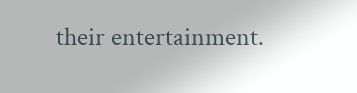their entertainment.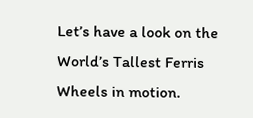Let’s have a look on the World’s Tallest Ferris Wheels in motion.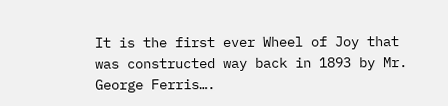It is the first ever Wheel of Joy that was constructed way back in 1893 by Mr. George Ferris….